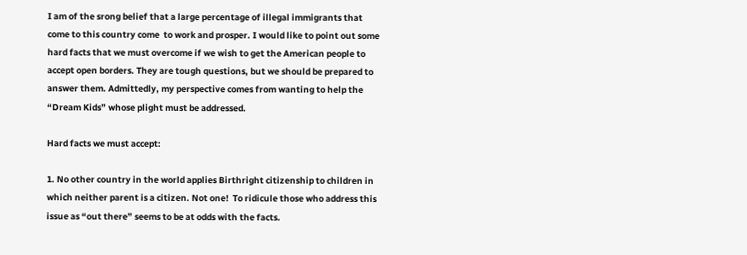I am of the srong belief that a large percentage of illegal immigrants that come to this country come  to work and prosper. I would like to point out some hard facts that we must overcome if we wish to get the American people to accept open borders. They are tough questions, but we should be prepared to answer them. Admittedly, my perspective comes from wanting to help the “Dream Kids” whose plight must be addressed.

Hard facts we must accept:

1. No other country in the world applies Birthright citizenship to children in which neither parent is a citizen. Not one!  To ridicule those who address this issue as “out there” seems to be at odds with the facts.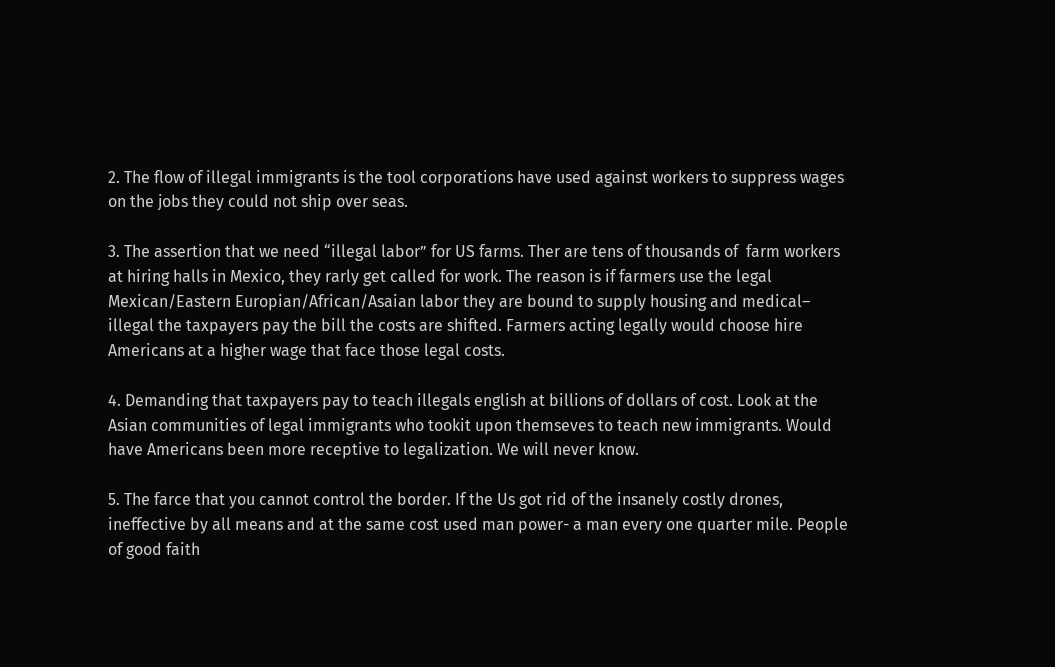2. The flow of illegal immigrants is the tool corporations have used against workers to suppress wages on the jobs they could not ship over seas.

3. The assertion that we need “illegal labor” for US farms. Ther are tens of thousands of  farm workers at hiring halls in Mexico, they rarly get called for work. The reason is if farmers use the legal Mexican/Eastern Europian/African/Asaian labor they are bound to supply housing and medical– illegal the taxpayers pay the bill the costs are shifted. Farmers acting legally would choose hire Americans at a higher wage that face those legal costs.

4. Demanding that taxpayers pay to teach illegals english at billions of dollars of cost. Look at the Asian communities of legal immigrants who tookit upon themseves to teach new immigrants. Would have Americans been more receptive to legalization. We will never know.

5. The farce that you cannot control the border. If the Us got rid of the insanely costly drones, ineffective by all means and at the same cost used man power- a man every one quarter mile. People of good faith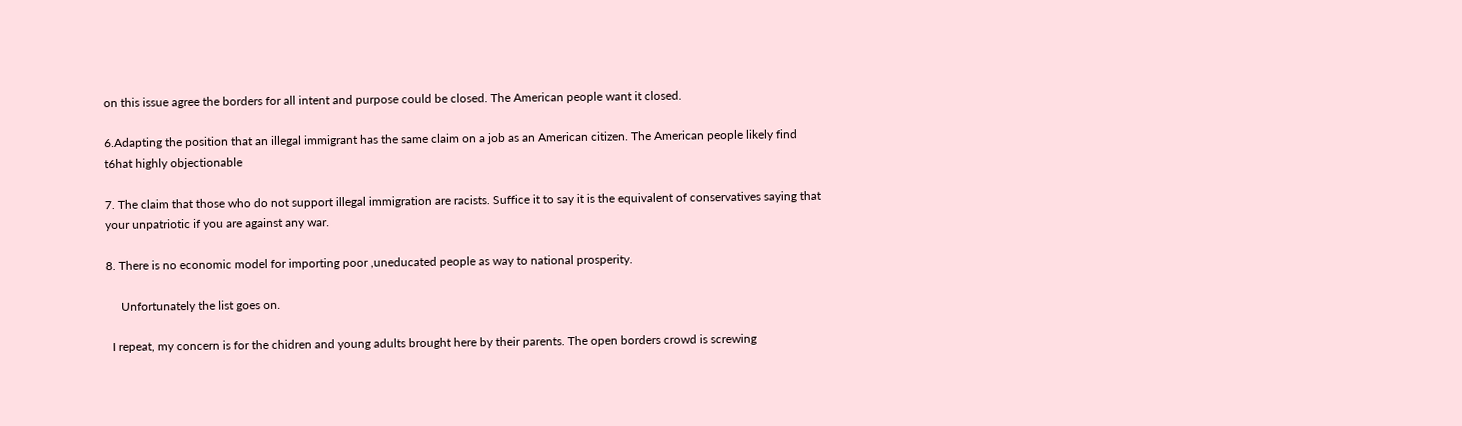on this issue agree the borders for all intent and purpose could be closed. The American people want it closed.

6.Adapting the position that an illegal immigrant has the same claim on a job as an American citizen. The American people likely find t6hat highly objectionable

7. The claim that those who do not support illegal immigration are racists. Suffice it to say it is the equivalent of conservatives saying that your unpatriotic if you are against any war.

8. There is no economic model for importing poor ,uneducated people as way to national prosperity.

     Unfortunately the list goes on.

  I repeat, my concern is for the chidren and young adults brought here by their parents. The open borders crowd is screwing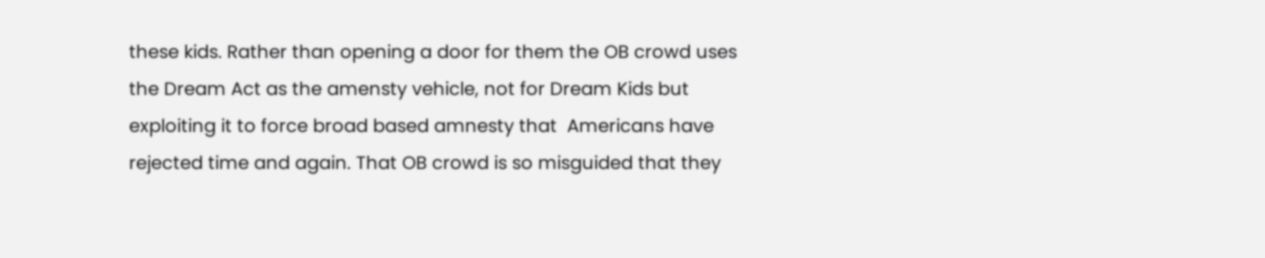these kids. Rather than opening a door for them the OB crowd uses the Dream Act as the amensty vehicle, not for Dream Kids but exploiting it to force broad based amnesty that  Americans have rejected time and again. That OB crowd is so misguided that they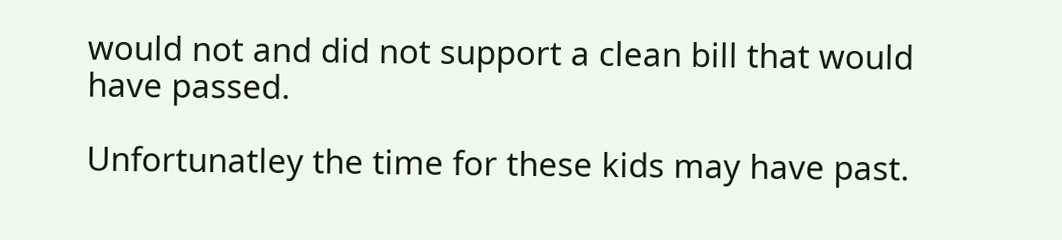would not and did not support a clean bill that would have passed.

Unfortunatley the time for these kids may have past.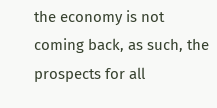the economy is not coming back, as such, the prospects for all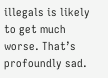illegals is likely to get much worse. That’s profoundly sad.